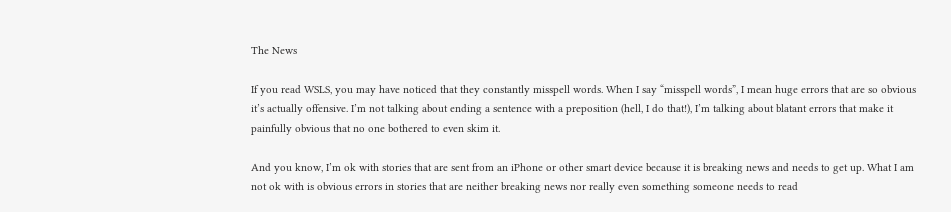The News

If you read WSLS, you may have noticed that they constantly misspell words. When I say “misspell words”, I mean huge errors that are so obvious it’s actually offensive. I’m not talking about ending a sentence with a preposition (hell, I do that!), I’m talking about blatant errors that make it painfully obvious that no one bothered to even skim it.

And you know, I’m ok with stories that are sent from an iPhone or other smart device because it is breaking news and needs to get up. What I am not ok with is obvious errors in stories that are neither breaking news nor really even something someone needs to read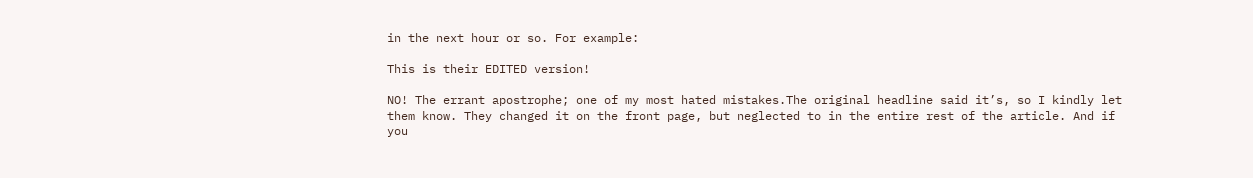in the next hour or so. For example:

This is their EDITED version!

NO! The errant apostrophe; one of my most hated mistakes.The original headline said it’s, so I kindly let them know. They changed it on the front page, but neglected to in the entire rest of the article. And if you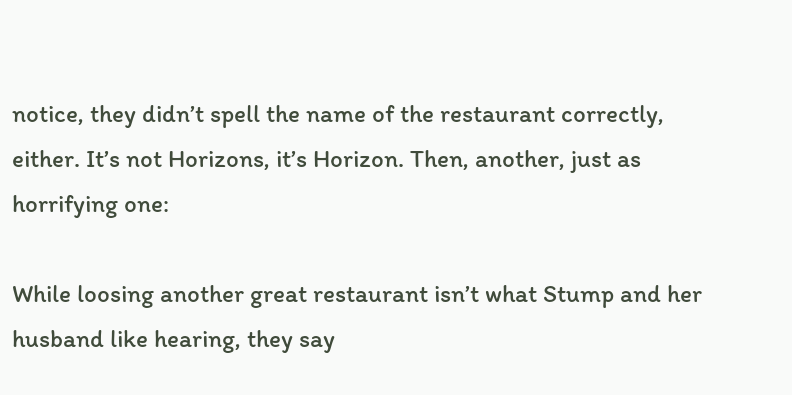notice, they didn’t spell the name of the restaurant correctly, either. It’s not Horizons, it’s Horizon. Then, another, just as horrifying one:

While loosing another great restaurant isn’t what Stump and her husband like hearing, they say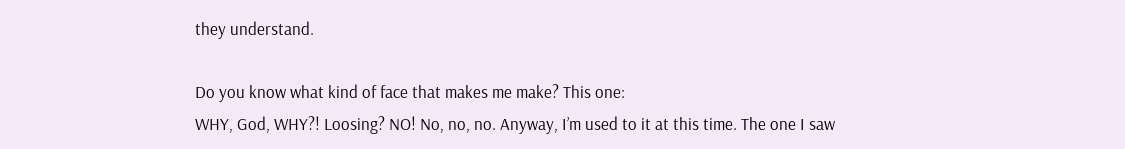they understand.

Do you know what kind of face that makes me make? This one:
WHY, God, WHY?! Loosing? NO! No, no, no. Anyway, I’m used to it at this time. The one I saw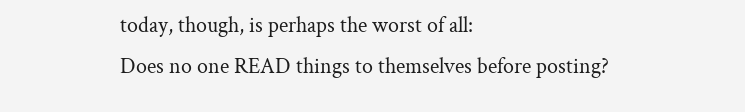today, though, is perhaps the worst of all:
Does no one READ things to themselves before posting?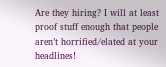Are they hiring? I will at least proof stuff enough that people aren’t horrified/elated at your headlines!